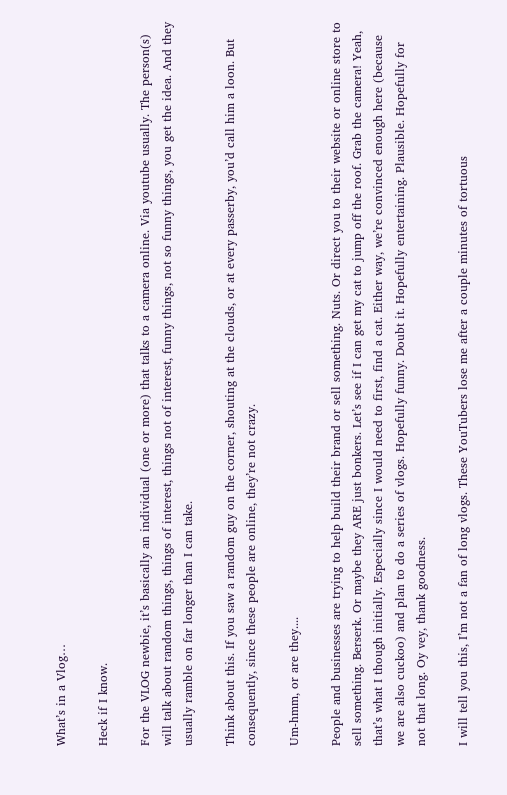What’s in a Vlog…

Heck if I know.

For the VLOG newbie, it’s basically an individual (one or more) that talks to a camera online. Via youtube usually. The person(s) will talk about random things, things of interest, things not of interest, funny things, not so funny things, you get the idea. And they usually ramble on far longer than I can take.

Think about this. If you saw a random guy on the corner, shouting at the clouds, or at every passerby, you’d call him a loon. But consequently, since these people are online, they’re not crazy.

Um-hmm, or are they....

People and businesses are trying to help build their brand or sell something. Nuts. Or direct you to their website or online store to sell something. Berserk. Or maybe they ARE just bonkers. Let’s see if I can get my cat to jump off the roof. Grab the camera! Yeah, that’s what I though initially. Especially since I would need to first, find a cat. Either way, we’re convinced enough here (because we are also cuckoo) and plan to do a series of vlogs. Hopefully funny. Doubt it. Hopefully entertaining. Plausible. Hopefully for not that long. Oy vey, thank goodness.

I will tell you this, I’m not a fan of long vlogs. These YouTubers lose me after a couple minutes of tortuous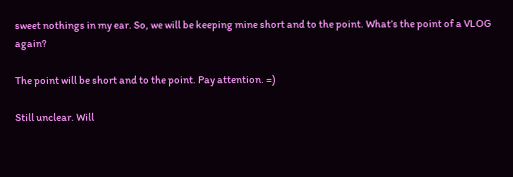sweet nothings in my ear. So, we will be keeping mine short and to the point. What’s the point of a VLOG again?

The point will be short and to the point. Pay attention. =)

Still unclear. Will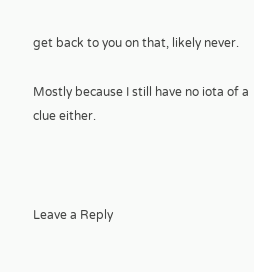get back to you on that, likely never.

Mostly because I still have no iota of a clue either.



Leave a Reply